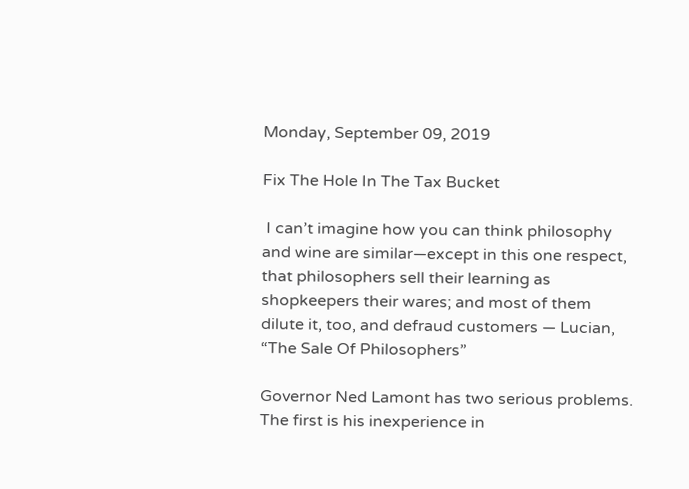Monday, September 09, 2019

Fix The Hole In The Tax Bucket

 I can’t imagine how you can think philosophy and wine are similar—except in this one respect, that philosophers sell their learning as shopkeepers their wares; and most of them dilute it, too, and defraud customers — Lucian, “The Sale Of Philosophers”

Governor Ned Lamont has two serious problems. The first is his inexperience in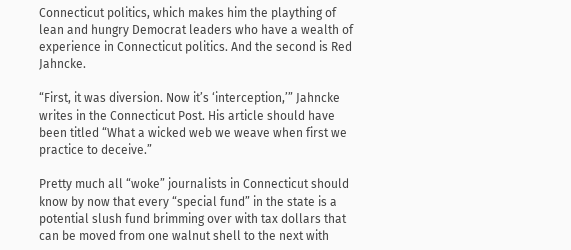Connecticut politics, which makes him the plaything of lean and hungry Democrat leaders who have a wealth of experience in Connecticut politics. And the second is Red Jahncke.

“First, it was diversion. Now it’s ‘interception,’” Jahncke writes in the Connecticut Post. His article should have been titled “What a wicked web we weave when first we practice to deceive.”

Pretty much all “woke” journalists in Connecticut should know by now that every “special fund” in the state is a potential slush fund brimming over with tax dollars that can be moved from one walnut shell to the next with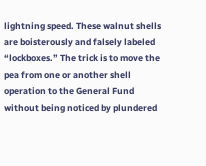lightning speed. These walnut shells are boisterously and falsely labeled “lockboxes.” The trick is to move the pea from one or another shell operation to the General Fund without being noticed by plundered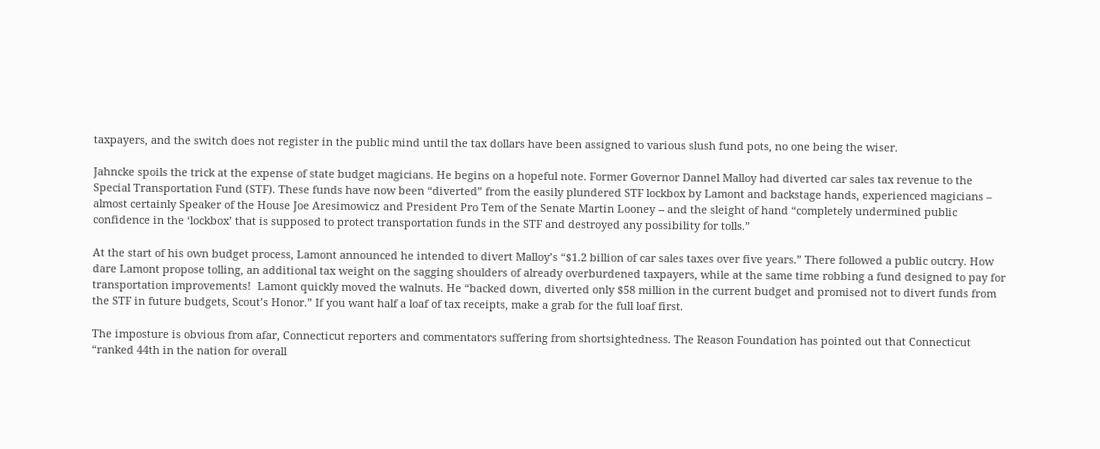taxpayers, and the switch does not register in the public mind until the tax dollars have been assigned to various slush fund pots, no one being the wiser.

Jahncke spoils the trick at the expense of state budget magicians. He begins on a hopeful note. Former Governor Dannel Malloy had diverted car sales tax revenue to the Special Transportation Fund (STF). These funds have now been “diverted” from the easily plundered STF lockbox by Lamont and backstage hands, experienced magicians – almost certainly Speaker of the House Joe Aresimowicz and President Pro Tem of the Senate Martin Looney -- and the sleight of hand “completely undermined public confidence in the ‘lockbox’ that is supposed to protect transportation funds in the STF and destroyed any possibility for tolls.”

At the start of his own budget process, Lamont announced he intended to divert Malloy’s “$1.2 billion of car sales taxes over five years.” There followed a public outcry. How dare Lamont propose tolling, an additional tax weight on the sagging shoulders of already overburdened taxpayers, while at the same time robbing a fund designed to pay for transportation improvements!  Lamont quickly moved the walnuts. He “backed down, diverted only $58 million in the current budget and promised not to divert funds from the STF in future budgets, Scout’s Honor.” If you want half a loaf of tax receipts, make a grab for the full loaf first.

The imposture is obvious from afar, Connecticut reporters and commentators suffering from shortsightedness. The Reason Foundation has pointed out that Connecticut “ranked 44th in the nation for overall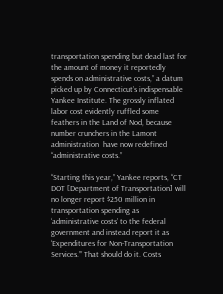transportation spending but dead last for the amount of money it reportedly spends on administrative costs,” a datum picked up by Connecticut’s indispensable Yankee Institute. The grossly inflated labor cost evidently ruffled some feathers in the Land of Nod, because number crunchers in the Lamont administration  have now redefined “administrative costs.”

“Starting this year,” Yankee reports, “CT DOT [Department of Transportation] will no longer report $250 million in transportation spending as ‘administrative costs’ to the federal government and instead report it as ‘Expenditures for Non-Transportation Services.’” That should do it. Costs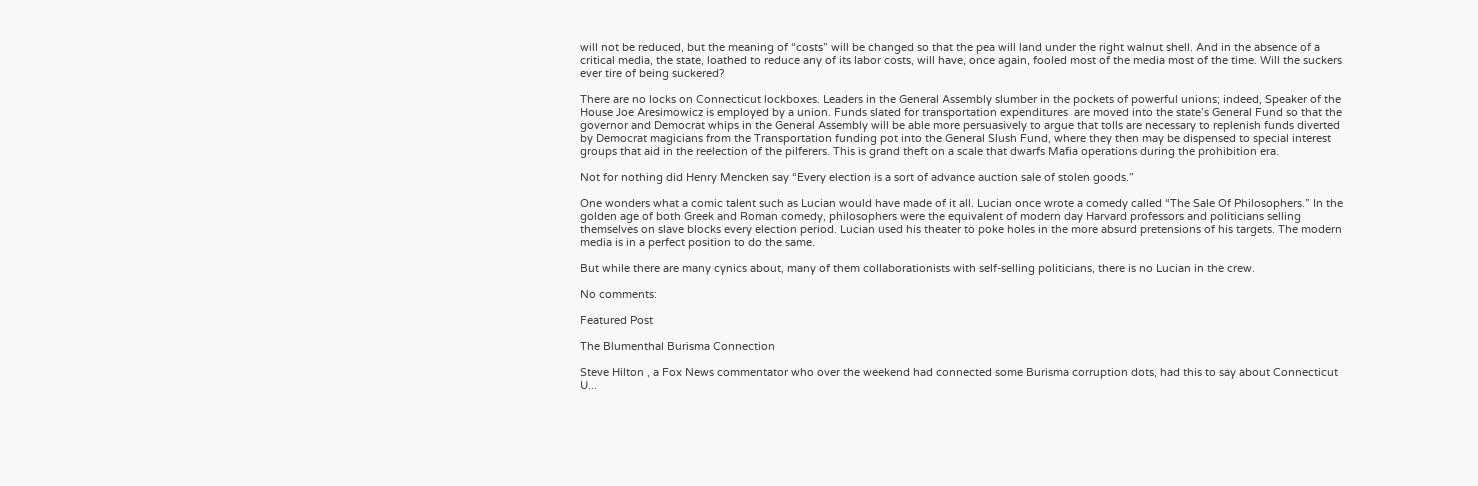will not be reduced, but the meaning of “costs” will be changed so that the pea will land under the right walnut shell. And in the absence of a critical media, the state, loathed to reduce any of its labor costs, will have, once again, fooled most of the media most of the time. Will the suckers ever tire of being suckered?

There are no locks on Connecticut lockboxes. Leaders in the General Assembly slumber in the pockets of powerful unions; indeed, Speaker of the House Joe Aresimowicz is employed by a union. Funds slated for transportation expenditures  are moved into the state’s General Fund so that the governor and Democrat whips in the General Assembly will be able more persuasively to argue that tolls are necessary to replenish funds diverted by Democrat magicians from the Transportation funding pot into the General Slush Fund, where they then may be dispensed to special interest groups that aid in the reelection of the pilferers. This is grand theft on a scale that dwarfs Mafia operations during the prohibition era.

Not for nothing did Henry Mencken say “Every election is a sort of advance auction sale of stolen goods.”

One wonders what a comic talent such as Lucian would have made of it all. Lucian once wrote a comedy called “The Sale Of Philosophers.” In the golden age of both Greek and Roman comedy, philosophers were the equivalent of modern day Harvard professors and politicians selling themselves on slave blocks every election period. Lucian used his theater to poke holes in the more absurd pretensions of his targets. The modern media is in a perfect position to do the same.

But while there are many cynics about, many of them collaborationists with self-selling politicians, there is no Lucian in the crew.

No comments:

Featured Post

The Blumenthal Burisma Connection

Steve Hilton , a Fox News commentator who over the weekend had connected some Burisma corruption dots, had this to say about Connecticut U...